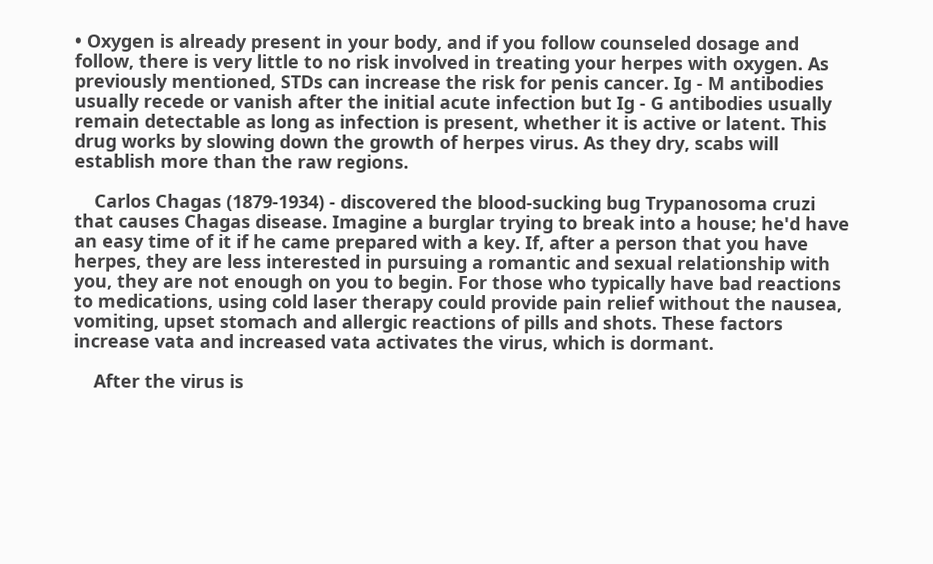• Oxygen is already present in your body, and if you follow counseled dosage and follow, there is very little to no risk involved in treating your herpes with oxygen. As previously mentioned, STDs can increase the risk for penis cancer. Ig - M antibodies usually recede or vanish after the initial acute infection but Ig - G antibodies usually remain detectable as long as infection is present, whether it is active or latent. This drug works by slowing down the growth of herpes virus. As they dry, scabs will establish more than the raw regions.

    Carlos Chagas (1879-1934) - discovered the blood-sucking bug Trypanosoma cruzi that causes Chagas disease. Imagine a burglar trying to break into a house; he'd have an easy time of it if he came prepared with a key. If, after a person that you have herpes, they are less interested in pursuing a romantic and sexual relationship with you, they are not enough on you to begin. For those who typically have bad reactions to medications, using cold laser therapy could provide pain relief without the nausea, vomiting, upset stomach and allergic reactions of pills and shots. These factors increase vata and increased vata activates the virus, which is dormant.

    After the virus is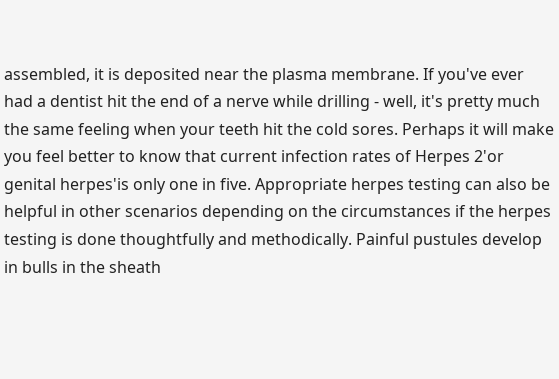assembled, it is deposited near the plasma membrane. If you've ever had a dentist hit the end of a nerve while drilling - well, it's pretty much the same feeling when your teeth hit the cold sores. Perhaps it will make you feel better to know that current infection rates of Herpes 2'or genital herpes'is only one in five. Appropriate herpes testing can also be helpful in other scenarios depending on the circumstances if the herpes testing is done thoughtfully and methodically. Painful pustules develop in bulls in the sheath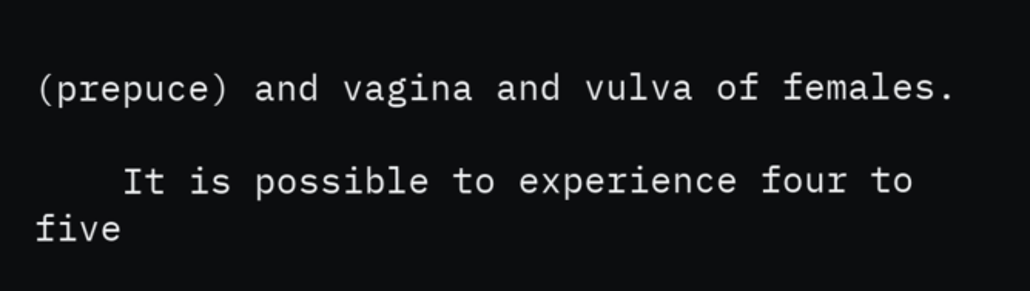(prepuce) and vagina and vulva of females.

    It is possible to experience four to five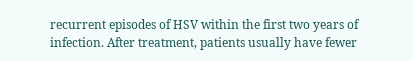recurrent episodes of HSV within the first two years of infection. After treatment, patients usually have fewer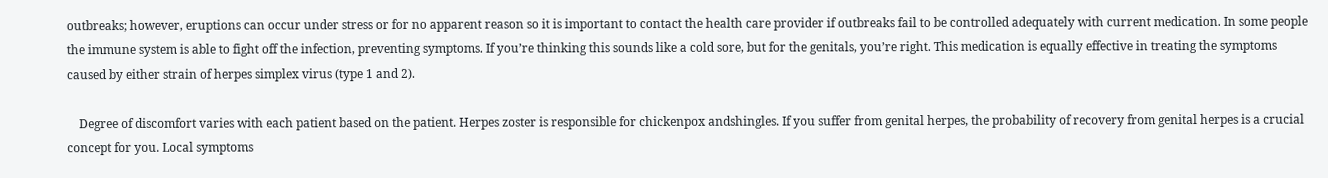outbreaks; however, eruptions can occur under stress or for no apparent reason so it is important to contact the health care provider if outbreaks fail to be controlled adequately with current medication. In some people the immune system is able to fight off the infection, preventing symptoms. If you’re thinking this sounds like a cold sore, but for the genitals, you’re right. This medication is equally effective in treating the symptoms caused by either strain of herpes simplex virus (type 1 and 2).

    Degree of discomfort varies with each patient based on the patient. Herpes zoster is responsible for chickenpox andshingles. If you suffer from genital herpes, the probability of recovery from genital herpes is a crucial concept for you. Local symptoms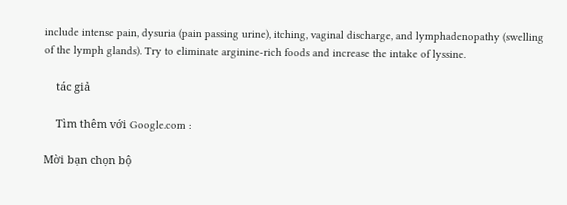include intense pain, dysuria (pain passing urine), itching, vaginal discharge, and lymphadenopathy (swelling of the lymph glands). Try to eliminate arginine-rich foods and increase the intake of lyssine.

    tác giả

    Tìm thêm với Google.com :

Mời bạn chọn bộ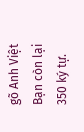gõ Anh Việt
Bạn còn lại 350 ký tự.